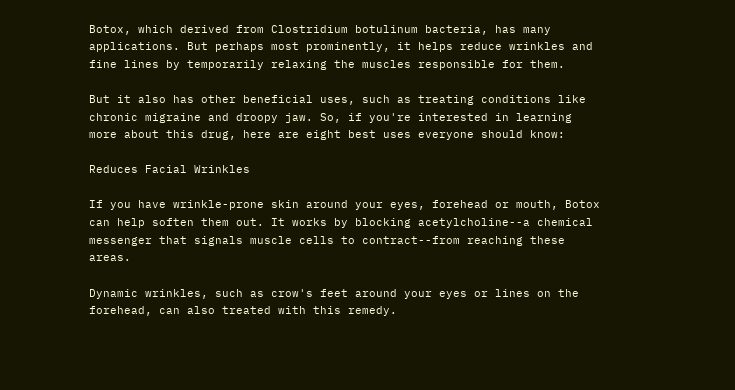Botox, which derived from Clostridium botulinum bacteria, has many applications. But perhaps most prominently, it helps reduce wrinkles and fine lines by temporarily relaxing the muscles responsible for them.

But it also has other beneficial uses, such as treating conditions like chronic migraine and droopy jaw. So, if you're interested in learning more about this drug, here are eight best uses everyone should know:

Reduces Facial Wrinkles

If you have wrinkle-prone skin around your eyes, forehead or mouth, Botox can help soften them out. It works by blocking acetylcholine--a chemical messenger that signals muscle cells to contract--from reaching these areas.

Dynamic wrinkles, such as crow's feet around your eyes or lines on the forehead, can also treated with this remedy.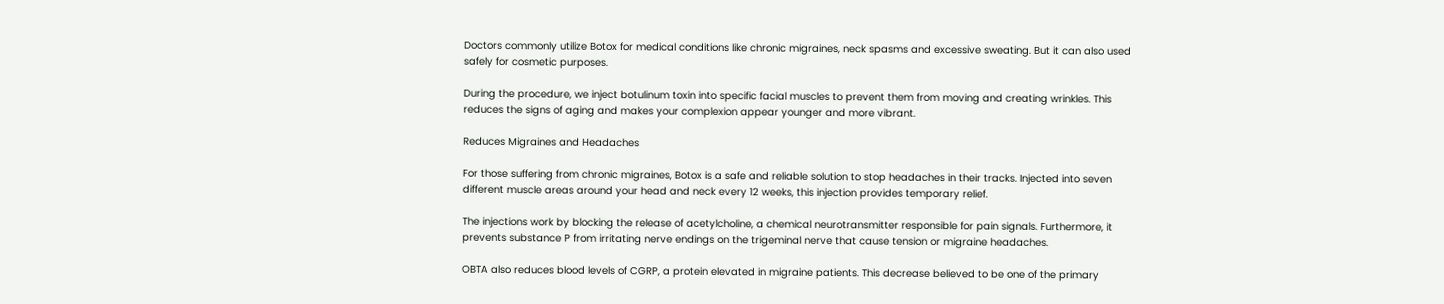Doctors commonly utilize Botox for medical conditions like chronic migraines, neck spasms and excessive sweating. But it can also used safely for cosmetic purposes.

During the procedure, we inject botulinum toxin into specific facial muscles to prevent them from moving and creating wrinkles. This reduces the signs of aging and makes your complexion appear younger and more vibrant.

Reduces Migraines and Headaches

For those suffering from chronic migraines, Botox is a safe and reliable solution to stop headaches in their tracks. Injected into seven different muscle areas around your head and neck every 12 weeks, this injection provides temporary relief.

The injections work by blocking the release of acetylcholine, a chemical neurotransmitter responsible for pain signals. Furthermore, it prevents substance P from irritating nerve endings on the trigeminal nerve that cause tension or migraine headaches.

OBTA also reduces blood levels of CGRP, a protein elevated in migraine patients. This decrease believed to be one of the primary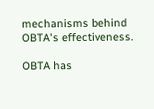mechanisms behind OBTA's effectiveness.

OBTA has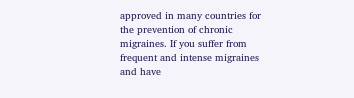approved in many countries for the prevention of chronic migraines. If you suffer from frequent and intense migraines and have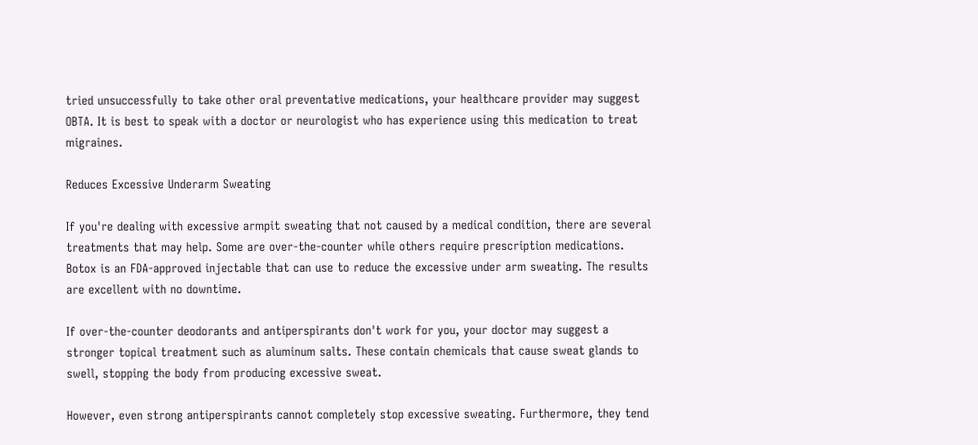tried unsuccessfully to take other oral preventative medications, your healthcare provider may suggest OBTA. It is best to speak with a doctor or neurologist who has experience using this medication to treat migraines.

Reduces Excessive Underarm Sweating

If you're dealing with excessive armpit sweating that not caused by a medical condition, there are several treatments that may help. Some are over-the-counter while others require prescription medications. Botox is an FDA-approved injectable that can use to reduce the excessive under arm sweating. The results are excellent with no downtime.

If over-the-counter deodorants and antiperspirants don't work for you, your doctor may suggest a stronger topical treatment such as aluminum salts. These contain chemicals that cause sweat glands to swell, stopping the body from producing excessive sweat.

However, even strong antiperspirants cannot completely stop excessive sweating. Furthermore, they tend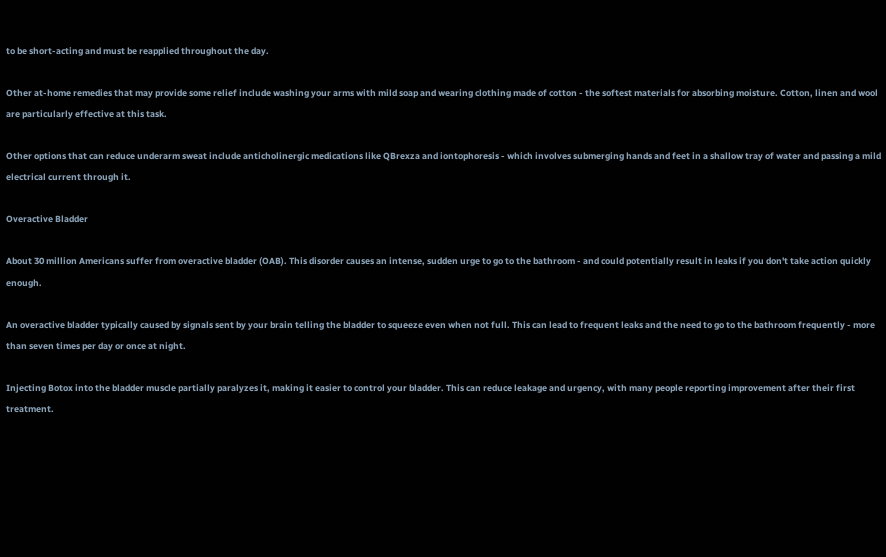to be short-acting and must be reapplied throughout the day.

Other at-home remedies that may provide some relief include washing your arms with mild soap and wearing clothing made of cotton - the softest materials for absorbing moisture. Cotton, linen and wool are particularly effective at this task.

Other options that can reduce underarm sweat include anticholinergic medications like QBrexza and iontophoresis - which involves submerging hands and feet in a shallow tray of water and passing a mild electrical current through it.

Overactive Bladder

About 30 million Americans suffer from overactive bladder (OAB). This disorder causes an intense, sudden urge to go to the bathroom - and could potentially result in leaks if you don't take action quickly enough.

An overactive bladder typically caused by signals sent by your brain telling the bladder to squeeze even when not full. This can lead to frequent leaks and the need to go to the bathroom frequently - more than seven times per day or once at night.

Injecting Botox into the bladder muscle partially paralyzes it, making it easier to control your bladder. This can reduce leakage and urgency, with many people reporting improvement after their first treatment.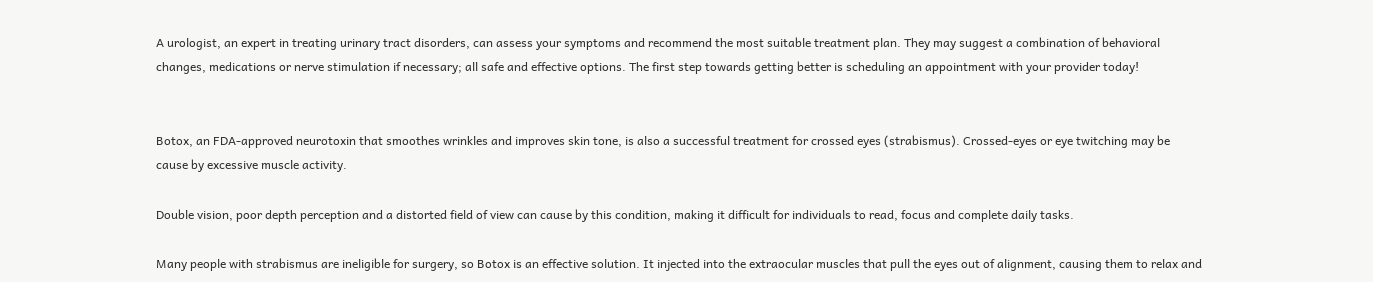A urologist, an expert in treating urinary tract disorders, can assess your symptoms and recommend the most suitable treatment plan. They may suggest a combination of behavioral changes, medications or nerve stimulation if necessary; all safe and effective options. The first step towards getting better is scheduling an appointment with your provider today!


Botox, an FDA-approved neurotoxin that smoothes wrinkles and improves skin tone, is also a successful treatment for crossed eyes (strabismus). Crossed-eyes or eye twitching may be cause by excessive muscle activity.

Double vision, poor depth perception and a distorted field of view can cause by this condition, making it difficult for individuals to read, focus and complete daily tasks.

Many people with strabismus are ineligible for surgery, so Botox is an effective solution. It injected into the extraocular muscles that pull the eyes out of alignment, causing them to relax and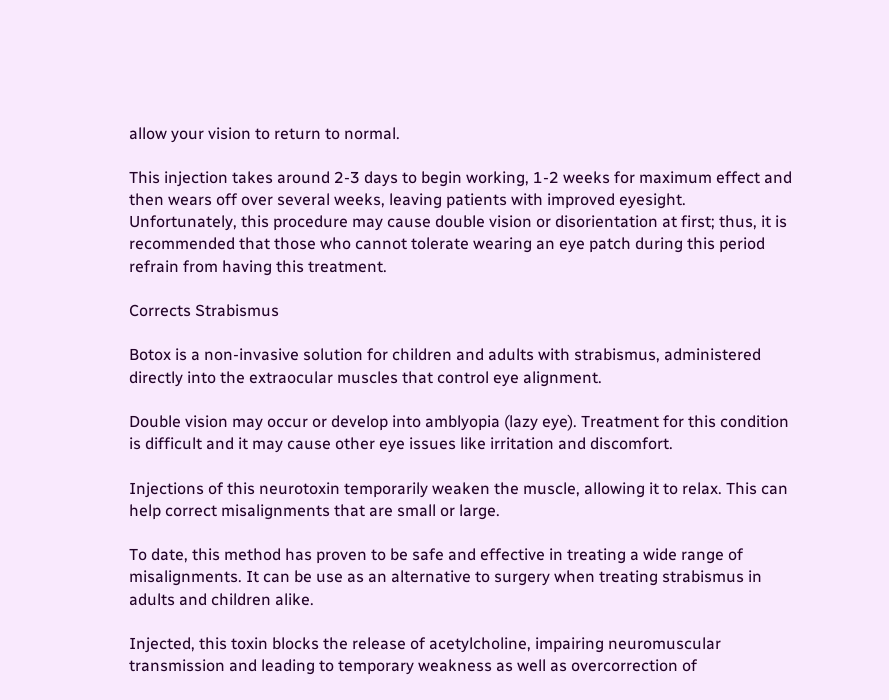allow your vision to return to normal.

This injection takes around 2-3 days to begin working, 1-2 weeks for maximum effect and then wears off over several weeks, leaving patients with improved eyesight. Unfortunately, this procedure may cause double vision or disorientation at first; thus, it is recommended that those who cannot tolerate wearing an eye patch during this period refrain from having this treatment.

Corrects Strabismus

Botox is a non-invasive solution for children and adults with strabismus, administered directly into the extraocular muscles that control eye alignment.

Double vision may occur or develop into amblyopia (lazy eye). Treatment for this condition is difficult and it may cause other eye issues like irritation and discomfort.

Injections of this neurotoxin temporarily weaken the muscle, allowing it to relax. This can help correct misalignments that are small or large.

To date, this method has proven to be safe and effective in treating a wide range of misalignments. It can be use as an alternative to surgery when treating strabismus in adults and children alike.

Injected, this toxin blocks the release of acetylcholine, impairing neuromuscular transmission and leading to temporary weakness as well as overcorrection of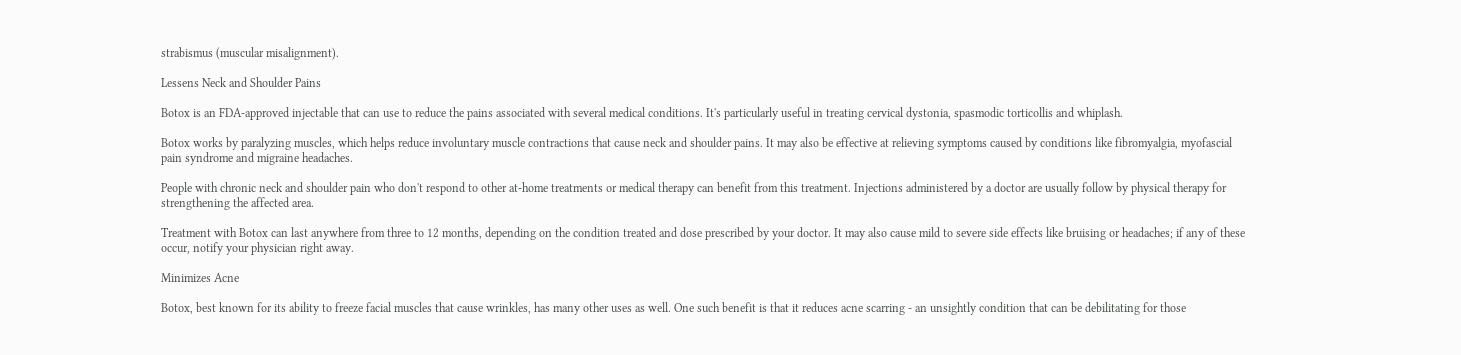strabismus (muscular misalignment).

Lessens Neck and Shoulder Pains

Botox is an FDA-approved injectable that can use to reduce the pains associated with several medical conditions. It's particularly useful in treating cervical dystonia, spasmodic torticollis and whiplash.

Botox works by paralyzing muscles, which helps reduce involuntary muscle contractions that cause neck and shoulder pains. It may also be effective at relieving symptoms caused by conditions like fibromyalgia, myofascial pain syndrome and migraine headaches.

People with chronic neck and shoulder pain who don't respond to other at-home treatments or medical therapy can benefit from this treatment. Injections administered by a doctor are usually follow by physical therapy for strengthening the affected area.

Treatment with Botox can last anywhere from three to 12 months, depending on the condition treated and dose prescribed by your doctor. It may also cause mild to severe side effects like bruising or headaches; if any of these occur, notify your physician right away.

Minimizes Acne

Botox, best known for its ability to freeze facial muscles that cause wrinkles, has many other uses as well. One such benefit is that it reduces acne scarring - an unsightly condition that can be debilitating for those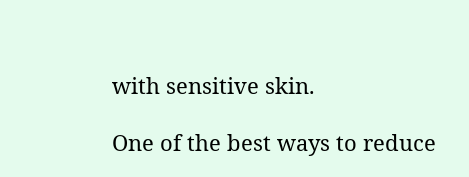with sensitive skin.

One of the best ways to reduce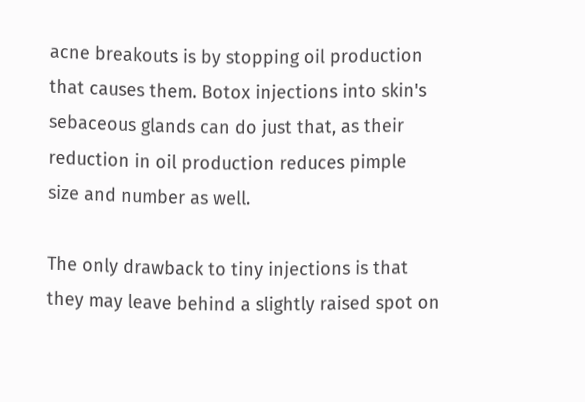acne breakouts is by stopping oil production that causes them. Botox injections into skin's sebaceous glands can do just that, as their reduction in oil production reduces pimple size and number as well.

The only drawback to tiny injections is that they may leave behind a slightly raised spot on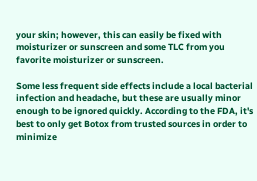your skin; however, this can easily be fixed with moisturizer or sunscreen and some TLC from you favorite moisturizer or sunscreen.

Some less frequent side effects include a local bacterial infection and headache, but these are usually minor enough to be ignored quickly. According to the FDA, it's best to only get Botox from trusted sources in order to minimize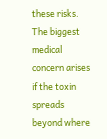these risks. The biggest medical concern arises if the toxin spreads beyond where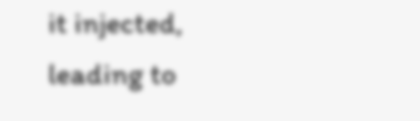it injected, leading to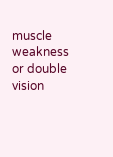muscle weakness or double vision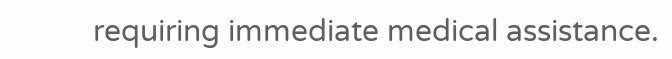requiring immediate medical assistance.